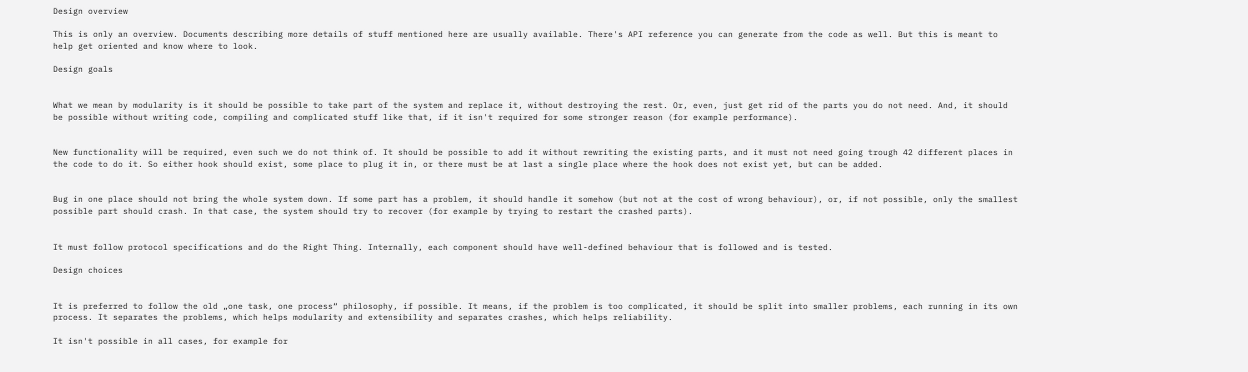Design overview

This is only an overview. Documents describing more details of stuff mentioned here are usually available. There's API reference you can generate from the code as well. But this is meant to help get oriented and know where to look.

Design goals


What we mean by modularity is it should be possible to take part of the system and replace it, without destroying the rest. Or, even, just get rid of the parts you do not need. And, it should be possible without writing code, compiling and complicated stuff like that, if it isn't required for some stronger reason (for example performance).


New functionality will be required, even such we do not think of. It should be possible to add it without rewriting the existing parts, and it must not need going trough 42 different places in the code to do it. So either hook should exist, some place to plug it in, or there must be at last a single place where the hook does not exist yet, but can be added.


Bug in one place should not bring the whole system down. If some part has a problem, it should handle it somehow (but not at the cost of wrong behaviour), or, if not possible, only the smallest possible part should crash. In that case, the system should try to recover (for example by trying to restart the crashed parts).


It must follow protocol specifications and do the Right Thing. Internally, each component should have well-defined behaviour that is followed and is tested.

Design choices


It is preferred to follow the old „one task, one process“ philosophy, if possible. It means, if the problem is too complicated, it should be split into smaller problems, each running in its own process. It separates the problems, which helps modularity and extensibility and separates crashes, which helps reliability.

It isn't possible in all cases, for example for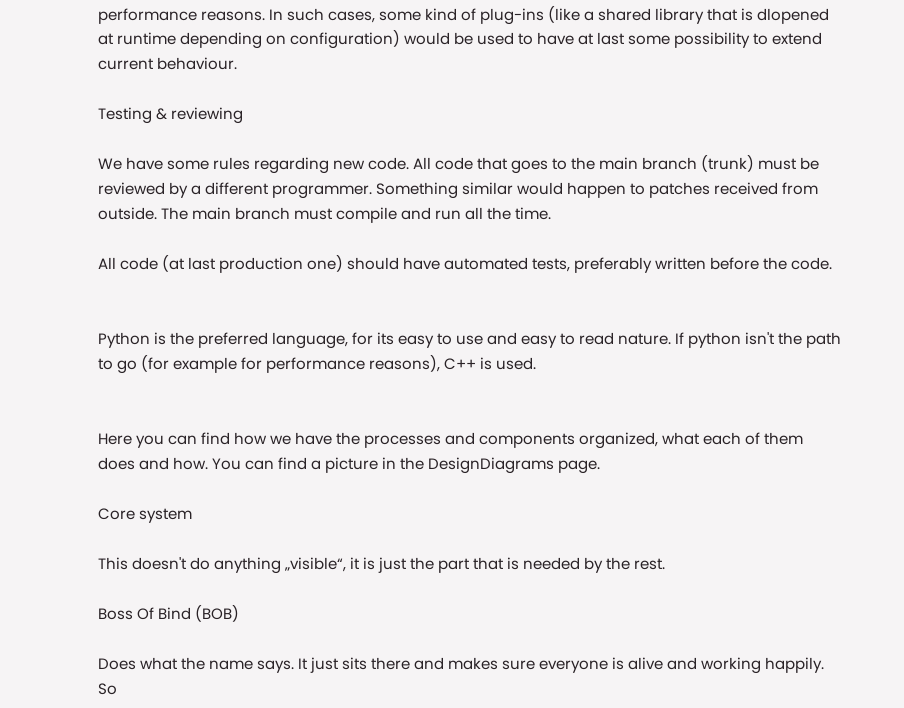performance reasons. In such cases, some kind of plug-ins (like a shared library that is dlopened at runtime depending on configuration) would be used to have at last some possibility to extend current behaviour.

Testing & reviewing

We have some rules regarding new code. All code that goes to the main branch (trunk) must be reviewed by a different programmer. Something similar would happen to patches received from outside. The main branch must compile and run all the time.

All code (at last production one) should have automated tests, preferably written before the code.


Python is the preferred language, for its easy to use and easy to read nature. If python isn't the path to go (for example for performance reasons), C++ is used.


Here you can find how we have the processes and components organized, what each of them does and how. You can find a picture in the DesignDiagrams page.

Core system

This doesn't do anything „visible“, it is just the part that is needed by the rest.

Boss Of Bind (BOB)

Does what the name says. It just sits there and makes sure everyone is alive and working happily. So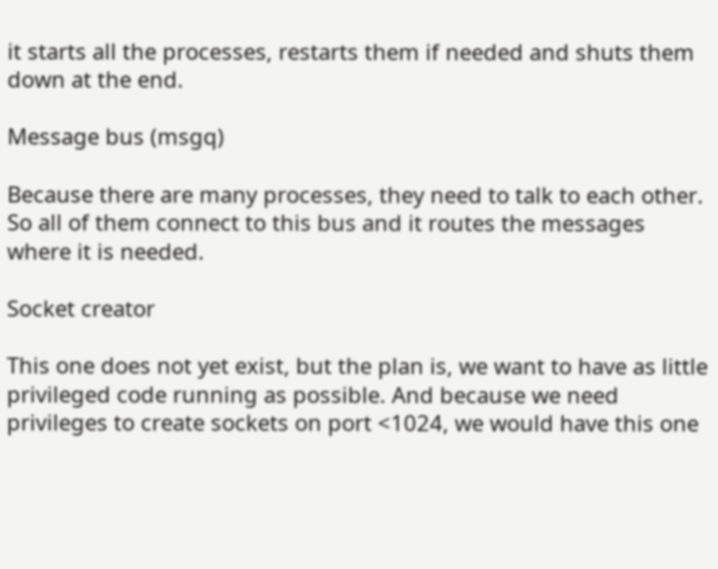it starts all the processes, restarts them if needed and shuts them down at the end.

Message bus (msgq)

Because there are many processes, they need to talk to each other. So all of them connect to this bus and it routes the messages where it is needed.

Socket creator

This one does not yet exist, but the plan is, we want to have as little privileged code running as possible. And because we need privileges to create sockets on port <1024, we would have this one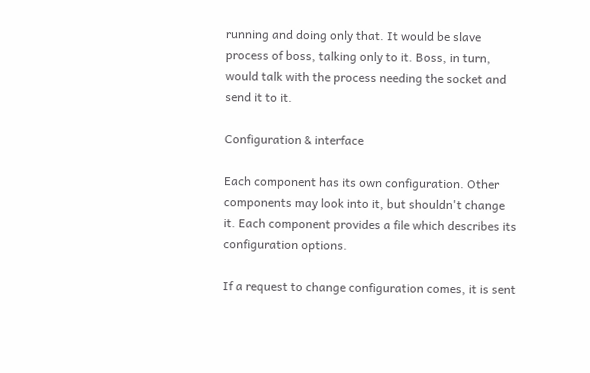running and doing only that. It would be slave process of boss, talking only to it. Boss, in turn, would talk with the process needing the socket and send it to it.

Configuration & interface

Each component has its own configuration. Other components may look into it, but shouldn't change it. Each component provides a file which describes its configuration options.

If a request to change configuration comes, it is sent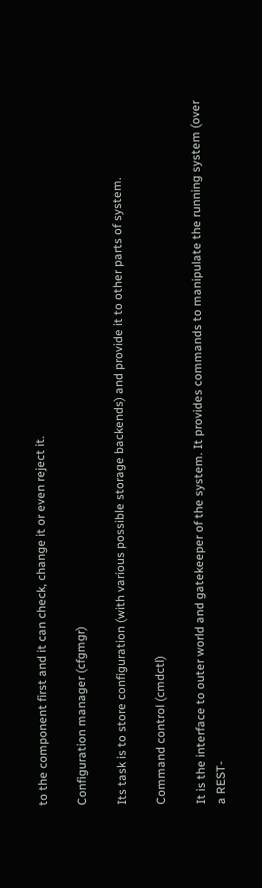to the component first and it can check, change it or even reject it.

Configuration manager (cfgmgr)

Its task is to store configuration (with various possible storage backends) and provide it to other parts of system.

Command control (cmdctl)

It is the interface to outer world and gatekeeper of the system. It provides commands to manipulate the running system (over a REST-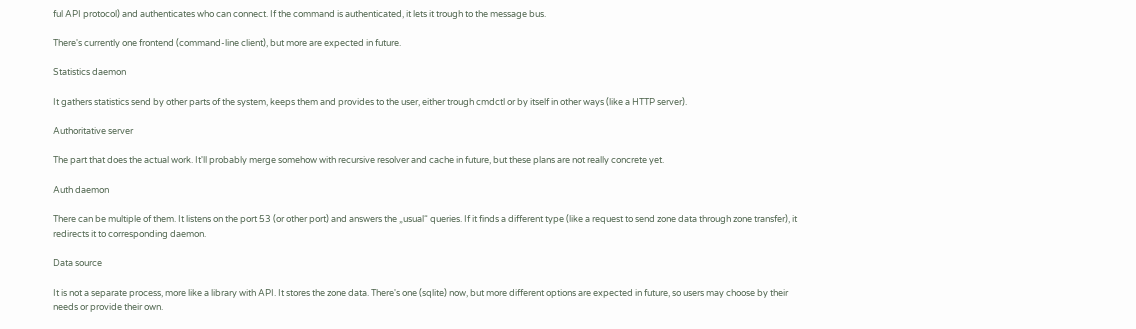ful API protocol) and authenticates who can connect. If the command is authenticated, it lets it trough to the message bus.

There's currently one frontend (command-line client), but more are expected in future.

Statistics daemon

It gathers statistics send by other parts of the system, keeps them and provides to the user, either trough cmdctl or by itself in other ways (like a HTTP server).

Authoritative server

The part that does the actual work. It'll probably merge somehow with recursive resolver and cache in future, but these plans are not really concrete yet.

Auth daemon

There can be multiple of them. It listens on the port 53 (or other port) and answers the „usual“ queries. If it finds a different type (like a request to send zone data through zone transfer), it redirects it to corresponding daemon.

Data source

It is not a separate process, more like a library with API. It stores the zone data. There's one (sqlite) now, but more different options are expected in future, so users may choose by their needs or provide their own.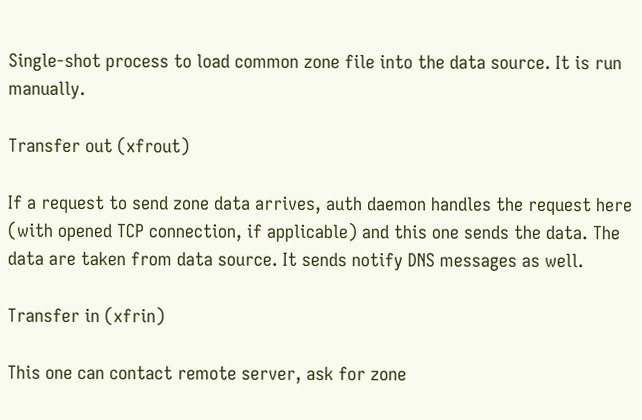Single-shot process to load common zone file into the data source. It is run manually.

Transfer out (xfrout)

If a request to send zone data arrives, auth daemon handles the request here (with opened TCP connection, if applicable) and this one sends the data. The data are taken from data source. It sends notify DNS messages as well.

Transfer in (xfrin)

This one can contact remote server, ask for zone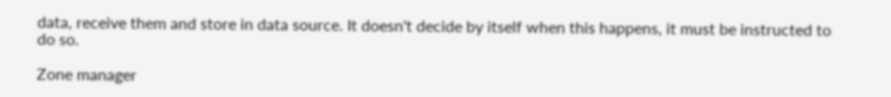data, receive them and store in data source. It doesn't decide by itself when this happens, it must be instructed to do so.

Zone manager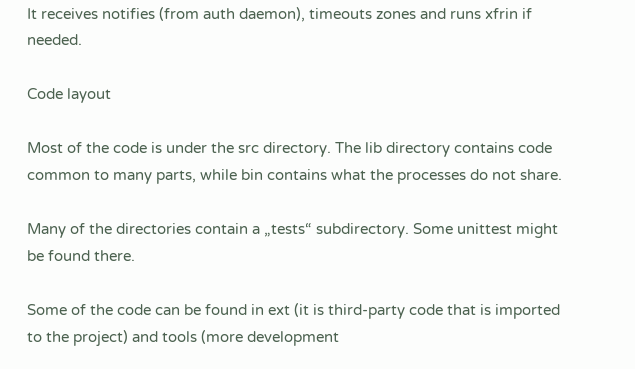It receives notifies (from auth daemon), timeouts zones and runs xfrin if needed.

Code layout

Most of the code is under the src directory. The lib directory contains code common to many parts, while bin contains what the processes do not share.

Many of the directories contain a „tests“ subdirectory. Some unittest might be found there.

Some of the code can be found in ext (it is third-party code that is imported to the project) and tools (more development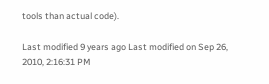tools than actual code).

Last modified 9 years ago Last modified on Sep 26, 2010, 2:16:31 PM